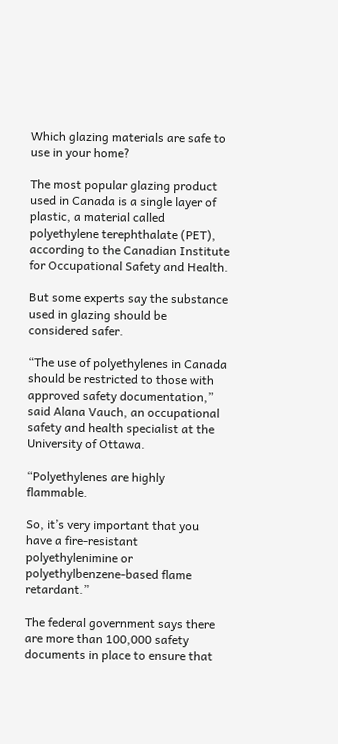Which glazing materials are safe to use in your home?

The most popular glazing product used in Canada is a single layer of plastic, a material called polyethylene terephthalate (PET), according to the Canadian Institute for Occupational Safety and Health.

But some experts say the substance used in glazing should be considered safer.

“The use of polyethylenes in Canada should be restricted to those with approved safety documentation,” said Alana Vauch, an occupational safety and health specialist at the University of Ottawa.

“Polyethylenes are highly flammable.

So, it’s very important that you have a fire-resistant polyethylenimine or polyethylbenzene-based flame retardant.”

The federal government says there are more than 100,000 safety documents in place to ensure that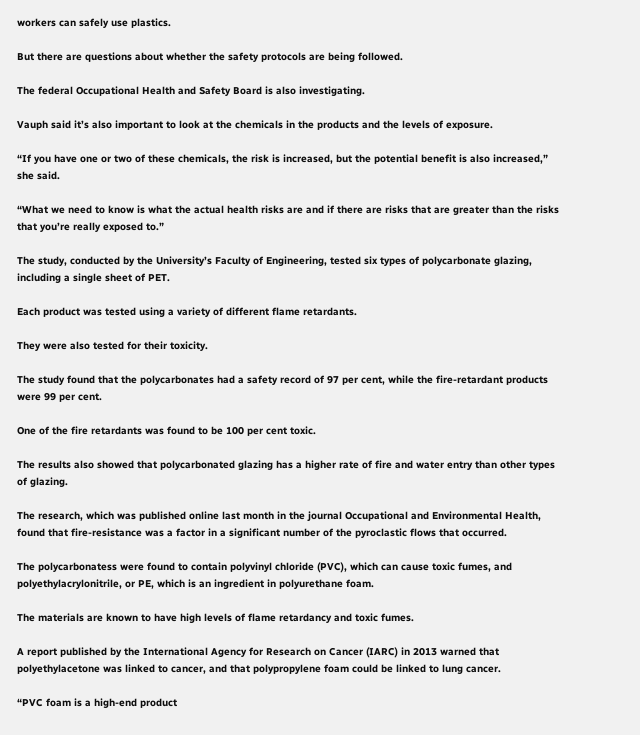workers can safely use plastics.

But there are questions about whether the safety protocols are being followed.

The federal Occupational Health and Safety Board is also investigating.

Vauph said it’s also important to look at the chemicals in the products and the levels of exposure.

“If you have one or two of these chemicals, the risk is increased, but the potential benefit is also increased,” she said.

“What we need to know is what the actual health risks are and if there are risks that are greater than the risks that you’re really exposed to.”

The study, conducted by the University’s Faculty of Engineering, tested six types of polycarbonate glazing, including a single sheet of PET.

Each product was tested using a variety of different flame retardants.

They were also tested for their toxicity.

The study found that the polycarbonates had a safety record of 97 per cent, while the fire-retardant products were 99 per cent.

One of the fire retardants was found to be 100 per cent toxic.

The results also showed that polycarbonated glazing has a higher rate of fire and water entry than other types of glazing.

The research, which was published online last month in the journal Occupational and Environmental Health, found that fire-resistance was a factor in a significant number of the pyroclastic flows that occurred.

The polycarbonatess were found to contain polyvinyl chloride (PVC), which can cause toxic fumes, and polyethylacrylonitrile, or PE, which is an ingredient in polyurethane foam.

The materials are known to have high levels of flame retardancy and toxic fumes.

A report published by the International Agency for Research on Cancer (IARC) in 2013 warned that polyethylacetone was linked to cancer, and that polypropylene foam could be linked to lung cancer.

“PVC foam is a high-end product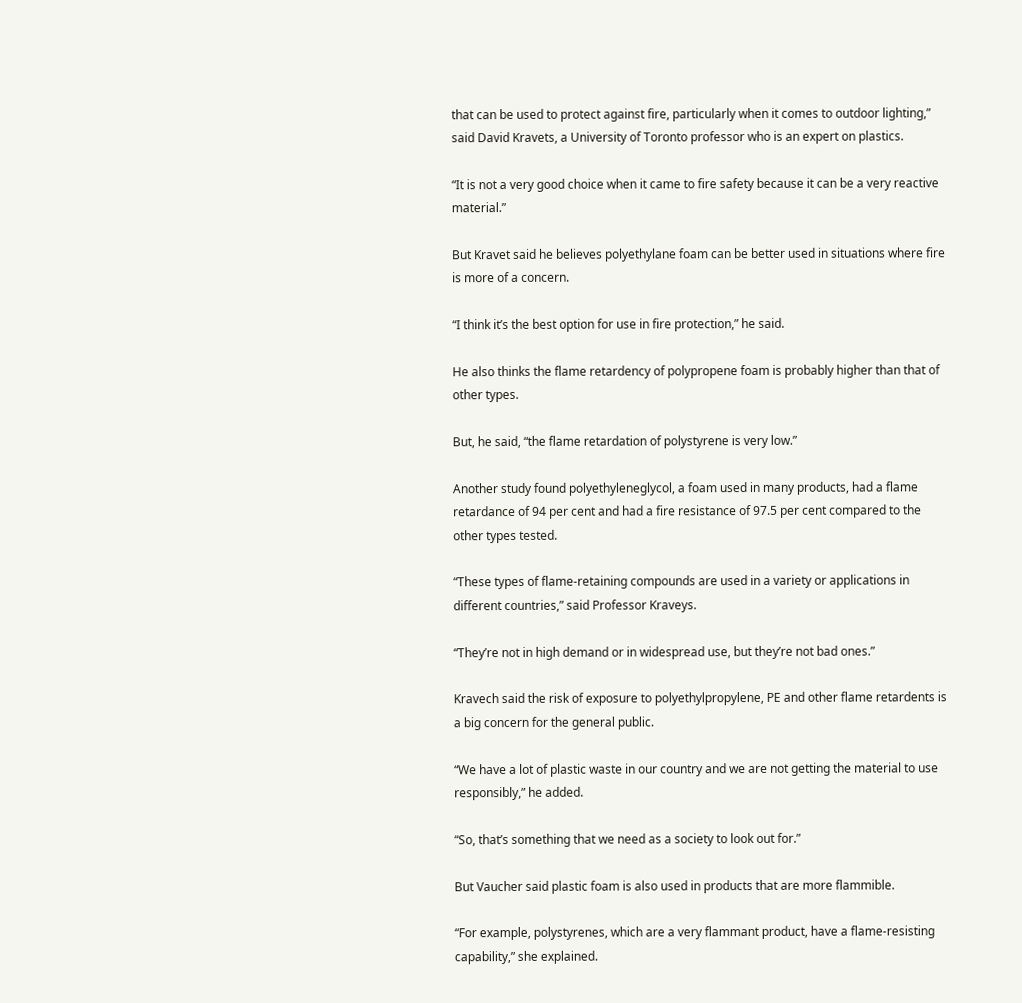that can be used to protect against fire, particularly when it comes to outdoor lighting,” said David Kravets, a University of Toronto professor who is an expert on plastics.

“It is not a very good choice when it came to fire safety because it can be a very reactive material.”

But Kravet said he believes polyethylane foam can be better used in situations where fire is more of a concern.

“I think it’s the best option for use in fire protection,” he said.

He also thinks the flame retardency of polypropene foam is probably higher than that of other types.

But, he said, “the flame retardation of polystyrene is very low.”

Another study found polyethyleneglycol, a foam used in many products, had a flame retardance of 94 per cent and had a fire resistance of 97.5 per cent compared to the other types tested.

“These types of flame-retaining compounds are used in a variety or applications in different countries,” said Professor Kraveys.

“They’re not in high demand or in widespread use, but they’re not bad ones.”

Kravech said the risk of exposure to polyethylpropylene, PE and other flame retardents is a big concern for the general public.

“We have a lot of plastic waste in our country and we are not getting the material to use responsibly,” he added.

“So, that’s something that we need as a society to look out for.”

But Vaucher said plastic foam is also used in products that are more flammible.

“For example, polystyrenes, which are a very flammant product, have a flame-resisting capability,” she explained.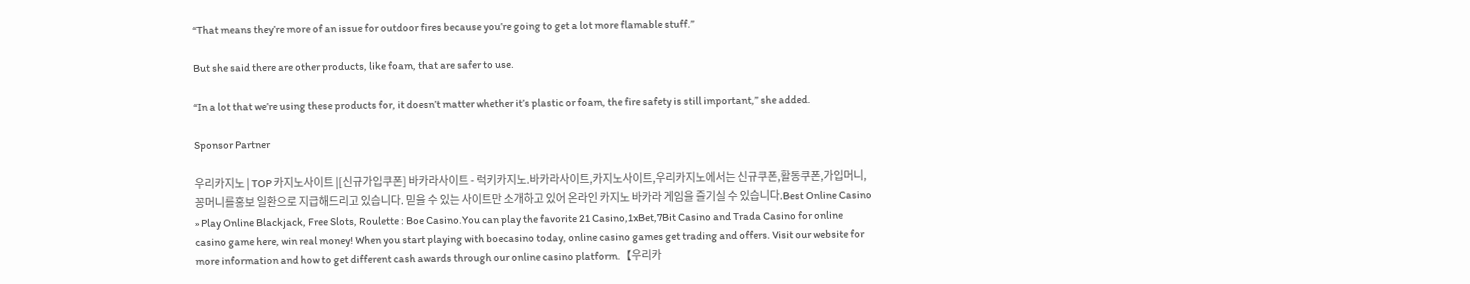“That means they’re more of an issue for outdoor fires because you’re going to get a lot more flamable stuff.”

But she said there are other products, like foam, that are safer to use.

“In a lot that we’re using these products for, it doesn’t matter whether it’s plastic or foam, the fire safety is still important,” she added.

Sponsor Partner

우리카지노 | TOP 카지노사이트 |[신규가입쿠폰] 바카라사이트 - 럭키카지노.바카라사이트,카지노사이트,우리카지노에서는 신규쿠폰,활동쿠폰,가입머니,꽁머니를홍보 일환으로 지급해드리고 있습니다. 믿을 수 있는 사이트만 소개하고 있어 온라인 카지노 바카라 게임을 즐기실 수 있습니다.Best Online Casino » Play Online Blackjack, Free Slots, Roulette : Boe Casino.You can play the favorite 21 Casino,1xBet,7Bit Casino and Trada Casino for online casino game here, win real money! When you start playing with boecasino today, online casino games get trading and offers. Visit our website for more information and how to get different cash awards through our online casino platform.【우리카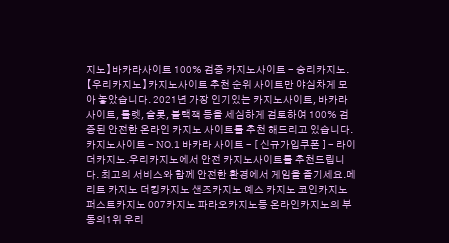지노】바카라사이트 100% 검증 카지노사이트 - 승리카지노.【우리카지노】카지노사이트 추천 순위 사이트만 야심차게 모아 놓았습니다. 2021년 가장 인기있는 카지노사이트, 바카라 사이트, 룰렛, 슬롯, 블랙잭 등을 세심하게 검토하여 100% 검증된 안전한 온라인 카지노 사이트를 추천 해드리고 있습니다.카지노사이트 - NO.1 바카라 사이트 - [ 신규가입쿠폰 ] - 라이더카지노.우리카지노에서 안전 카지노사이트를 추천드립니다. 최고의 서비스와 함께 안전한 환경에서 게임을 즐기세요.메리트 카지노 더킹카지노 샌즈카지노 예스 카지노 코인카지노 퍼스트카지노 007카지노 파라오카지노등 온라인카지노의 부동의1위 우리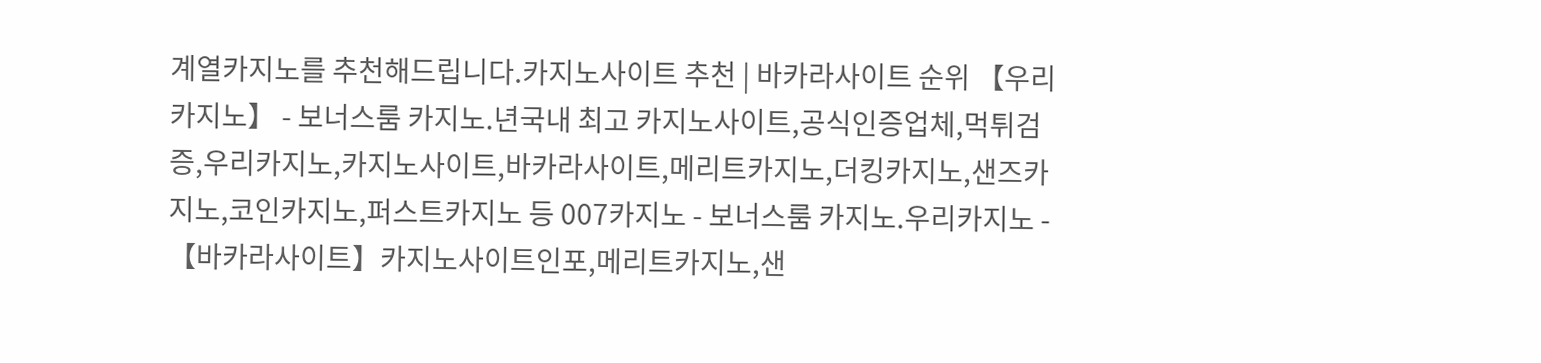계열카지노를 추천해드립니다.카지노사이트 추천 | 바카라사이트 순위 【우리카지노】 - 보너스룸 카지노.년국내 최고 카지노사이트,공식인증업체,먹튀검증,우리카지노,카지노사이트,바카라사이트,메리트카지노,더킹카지노,샌즈카지노,코인카지노,퍼스트카지노 등 007카지노 - 보너스룸 카지노.우리카지노 - 【바카라사이트】카지노사이트인포,메리트카지노,샌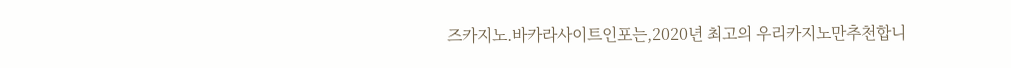즈카지노.바카라사이트인포는,2020년 최고의 우리카지노만추천합니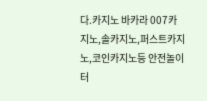다.카지노 바카라 007카지노,솔카지노,퍼스트카지노,코인카지노등 안전놀이터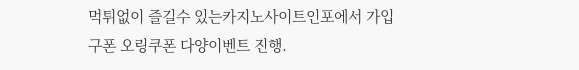먹튀없이 즐길수 있는카지노사이트인포에서 가입구폰 오링쿠폰 다양이벤트 진행.